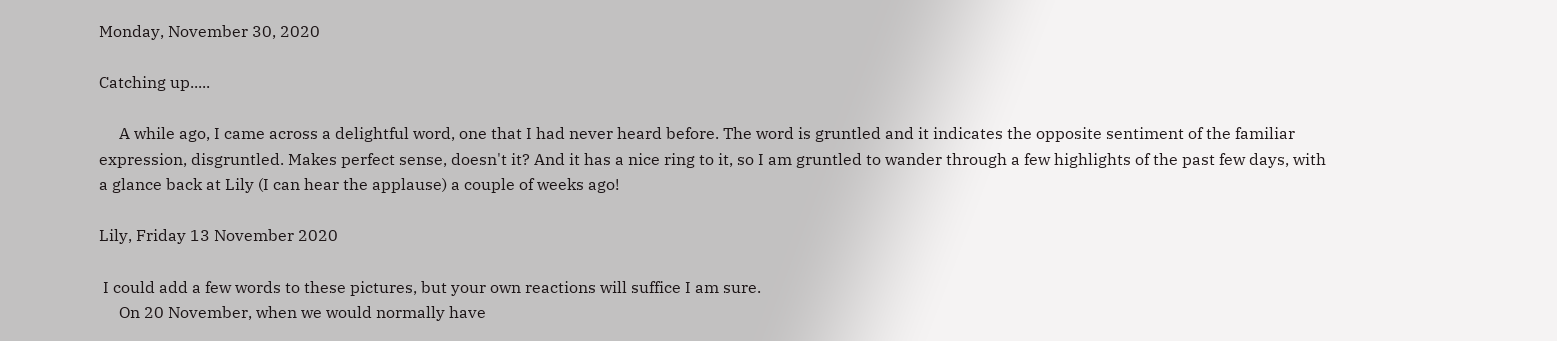Monday, November 30, 2020

Catching up.....

     A while ago, I came across a delightful word, one that I had never heard before. The word is gruntled and it indicates the opposite sentiment of the familiar expression, disgruntled. Makes perfect sense, doesn't it? And it has a nice ring to it, so I am gruntled to wander through a few highlights of the past few days, with a glance back at Lily (I can hear the applause) a couple of weeks ago!

Lily, Friday 13 November 2020

 I could add a few words to these pictures, but your own reactions will suffice I am sure.
     On 20 November, when we would normally have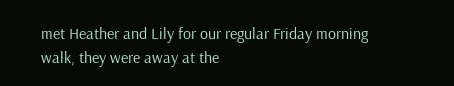met Heather and Lily for our regular Friday morning walk, they were away at the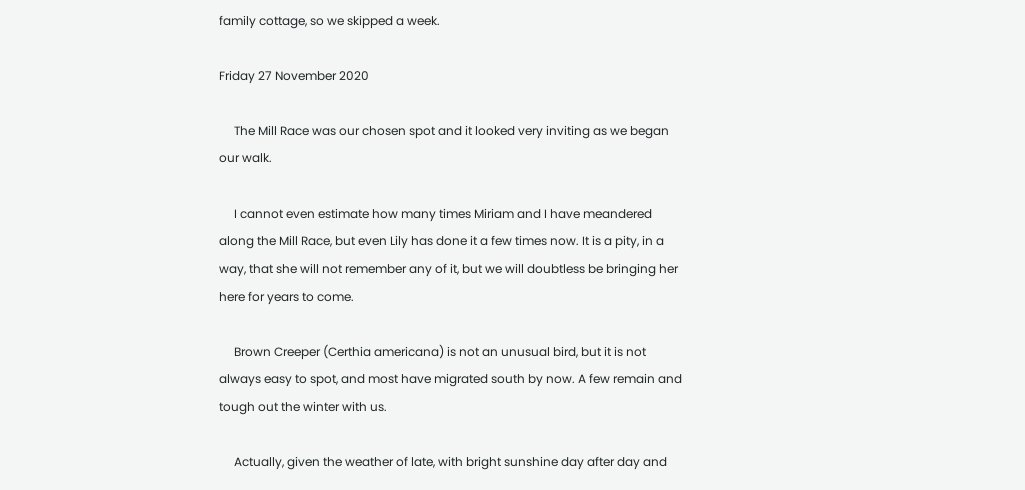family cottage, so we skipped a week.

Friday 27 November 2020

     The Mill Race was our chosen spot and it looked very inviting as we began our walk.

     I cannot even estimate how many times Miriam and I have meandered along the Mill Race, but even Lily has done it a few times now. It is a pity, in a way, that she will not remember any of it, but we will doubtless be bringing her here for years to come.

     Brown Creeper (Certhia americana) is not an unusual bird, but it is not always easy to spot, and most have migrated south by now. A few remain and tough out the winter with us.

     Actually, given the weather of late, with bright sunshine day after day and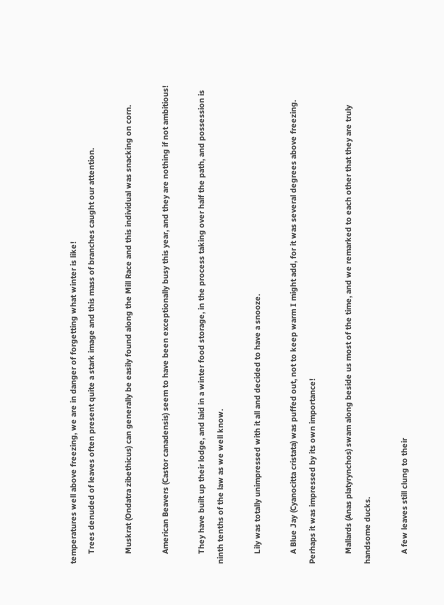temperatures well above freezing, we are in danger of forgetting what winter is like!
     Trees denuded of leaves often present quite a stark image and this mass of branches caught our attention.

     Muskrat (Ondatra zibethicus) can generally be easily found along the Mill Race and this individual was snacking on corn.

     American Beavers (Castor canadensis) seem to have been exceptionally busy this year, and they are nothing if not ambitious!

     They have built up their lodge, and laid in a winter food storage, in the process taking over half the path, and possession is ninth tenths of the law as we well know.

     Lily was totally unimpressed with it all and decided to have a snooze.

     A Blue Jay (Cyanocitta cristata) was puffed out, not to keep warm I might add, for it was several degrees above freezing. Perhaps it was impressed by its own importance!

     Mallards (Anas platyrynchos) swam along beside us most of the time, and we remarked to each other that they are truly handsome ducks.

     A few leaves still clung to their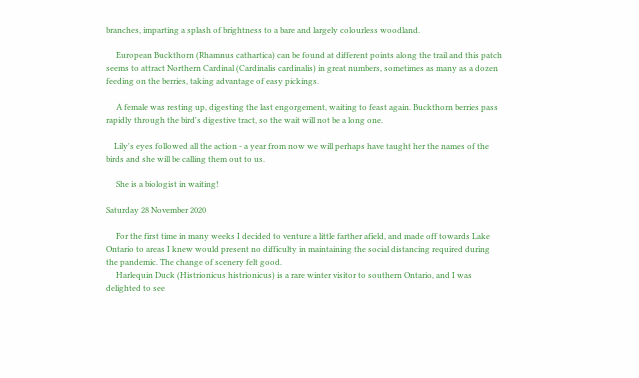branches, imparting a splash of brightness to a bare and largely colourless woodland.

     European Buckthorn (Rhamnus cathartica) can be found at different points along the trail and this patch seems to attract Northern Cardinal (Cardinalis cardinalis) in great numbers, sometimes as many as a dozen feeding on the berries, taking advantage of easy pickings.

     A female was resting up, digesting the last engorgement, waiting to feast again. Buckthorn berries pass rapidly through the bird's digestive tract, so the wait will not be a long one.

    Lily's eyes followed all the action - a year from now we will perhaps have taught her the names of the birds and she will be calling them out to us.

     She is a biologist in waiting!

Saturday 28 November 2020

     For the first time in many weeks I decided to venture a little farther afield, and made off towards Lake Ontario to areas I knew would present no difficulty in maintaining the social distancing required during the pandemic. The change of scenery felt good.
     Harlequin Duck (Histrionicus histrionicus) is a rare winter visitor to southern Ontario, and I was delighted to see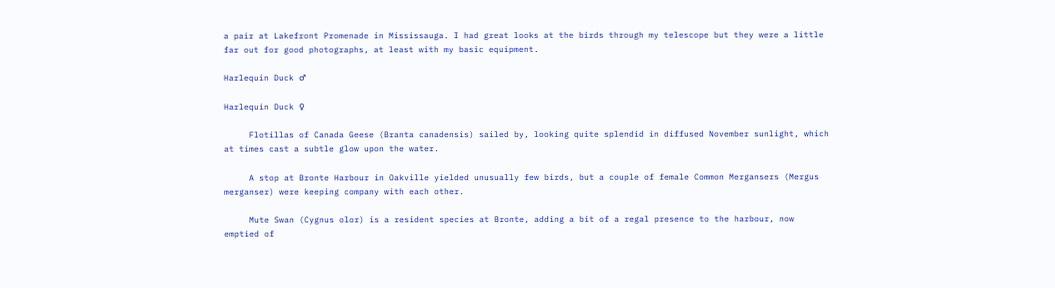a pair at Lakefront Promenade in Mississauga. I had great looks at the birds through my telescope but they were a little far out for good photographs, at least with my basic equipment.

Harlequin Duck ♂

Harlequin Duck ♀

     Flotillas of Canada Geese (Branta canadensis) sailed by, looking quite splendid in diffused November sunlight, which at times cast a subtle glow upon the water.

     A stop at Bronte Harbour in Oakville yielded unusually few birds, but a couple of female Common Mergansers (Mergus merganser) were keeping company with each other.

     Mute Swan (Cygnus olor) is a resident species at Bronte, adding a bit of a regal presence to the harbour, now emptied of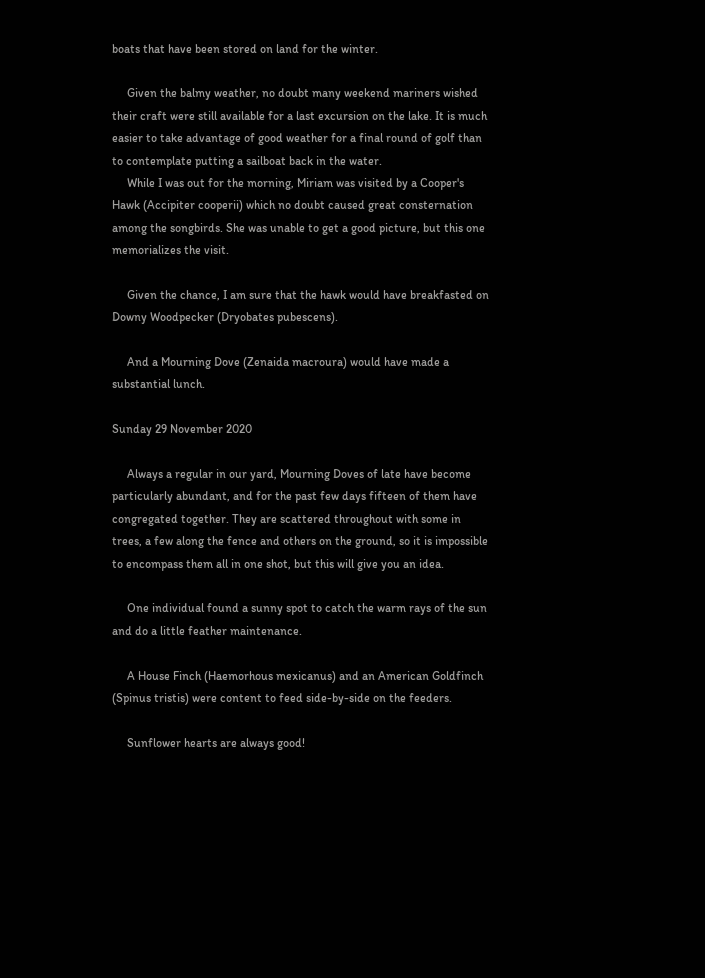boats that have been stored on land for the winter.

     Given the balmy weather, no doubt many weekend mariners wished their craft were still available for a last excursion on the lake. It is much easier to take advantage of good weather for a final round of golf than to contemplate putting a sailboat back in the water.
     While I was out for the morning, Miriam was visited by a Cooper's Hawk (Accipiter cooperii) which no doubt caused great consternation among the songbirds. She was unable to get a good picture, but this one memorializes the visit.

     Given the chance, I am sure that the hawk would have breakfasted on Downy Woodpecker (Dryobates pubescens).

     And a Mourning Dove (Zenaida macroura) would have made a substantial lunch.

Sunday 29 November 2020

     Always a regular in our yard, Mourning Doves of late have become particularly abundant, and for the past few days fifteen of them have congregated together. They are scattered throughout with some in trees, a few along the fence and others on the ground, so it is impossible to encompass them all in one shot, but this will give you an idea.

     One individual found a sunny spot to catch the warm rays of the sun and do a little feather maintenance.

     A House Finch (Haemorhous mexicanus) and an American Goldfinch (Spinus tristis) were content to feed side-by-side on the feeders.

     Sunflower hearts are always good!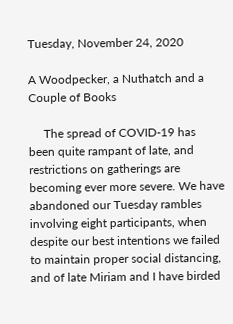Tuesday, November 24, 2020

A Woodpecker, a Nuthatch and a Couple of Books

     The spread of COVID-19 has been quite rampant of late, and restrictions on gatherings are becoming ever more severe. We have abandoned our Tuesday rambles involving eight participants, when despite our best intentions we failed to maintain proper social distancing, and of late Miriam and I have birded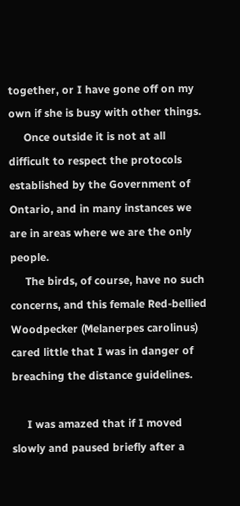together, or I have gone off on my own if she is busy with other things.
     Once outside it is not at all difficult to respect the protocols established by the Government of Ontario, and in many instances we are in areas where we are the only people.
     The birds, of course, have no such concerns, and this female Red-bellied Woodpecker (Melanerpes carolinus) cared little that I was in danger of breaching the distance guidelines.

     I was amazed that if I moved slowly and paused briefly after a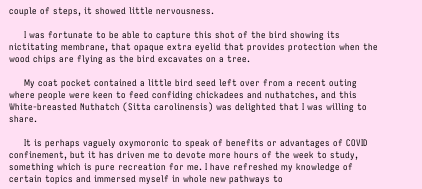couple of steps, it showed little nervousness.

     I was fortunate to be able to capture this shot of the bird showing its nictitating membrane, that opaque extra eyelid that provides protection when the wood chips are flying as the bird excavates on a tree.

     My coat pocket contained a little bird seed left over from a recent outing where people were keen to feed confiding chickadees and nuthatches, and this White-breasted Nuthatch (Sitta carolinensis) was delighted that I was willing to share.

     It is perhaps vaguely oxymoronic to speak of benefits or advantages of COVID confinement, but it has driven me to devote more hours of the week to study, something which is pure recreation for me. I have refreshed my knowledge of certain topics and immersed myself in whole new pathways to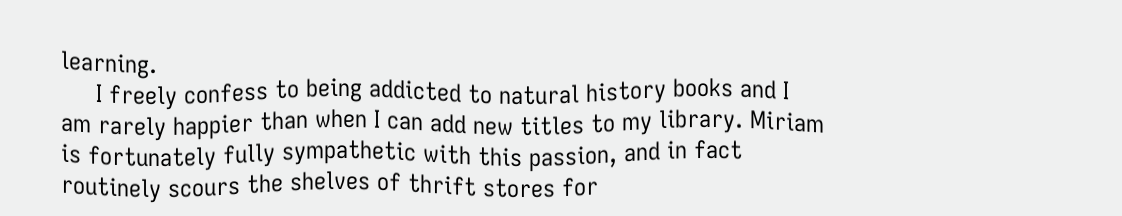learning.
     I freely confess to being addicted to natural history books and I am rarely happier than when I can add new titles to my library. Miriam is fortunately fully sympathetic with this passion, and in fact routinely scours the shelves of thrift stores for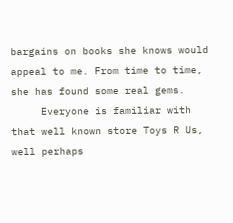bargains on books she knows would appeal to me. From time to time, she has found some real gems.
     Everyone is familiar with that well known store Toys R Us, well perhaps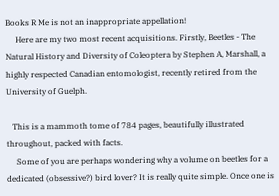Books R Me is not an inappropriate appellation!
     Here are my two most recent acquisitions. Firstly, Beetles - The Natural History and Diversity of Coleoptera by Stephen A, Marshall, a highly respected Canadian entomologist, recently retired from the University of Guelph.

   This is a mammoth tome of 784 pages, beautifully illustrated throughout, packed with facts.
     Some of you are perhaps wondering why a volume on beetles for a dedicated (obsessive?) bird lover? It is really quite simple. Once one is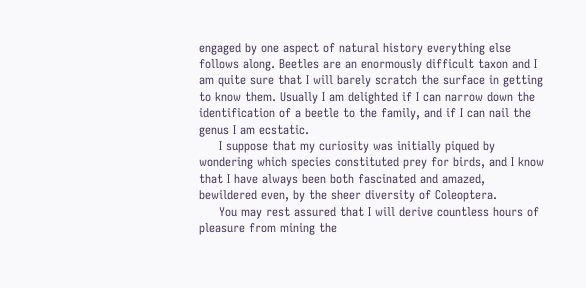engaged by one aspect of natural history everything else follows along. Beetles are an enormously difficult taxon and I am quite sure that I will barely scratch the surface in getting to know them. Usually I am delighted if I can narrow down the identification of a beetle to the family, and if I can nail the genus I am ecstatic.
     I suppose that my curiosity was initially piqued by wondering which species constituted prey for birds, and I know that I have always been both fascinated and amazed, bewildered even, by the sheer diversity of Coleoptera.
     You may rest assured that I will derive countless hours of pleasure from mining the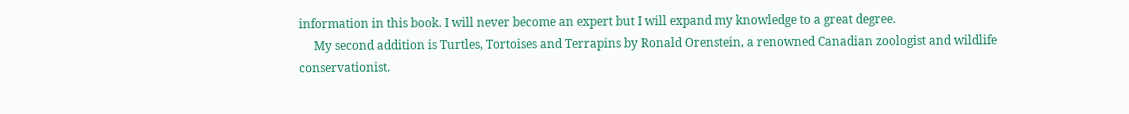information in this book. I will never become an expert but I will expand my knowledge to a great degree.
     My second addition is Turtles, Tortoises and Terrapins by Ronald Orenstein, a renowned Canadian zoologist and wildlife conservationist.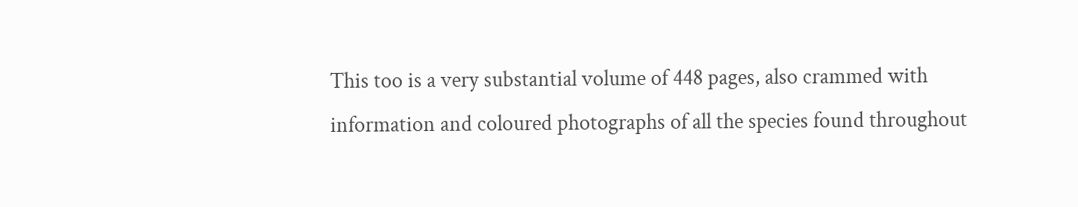This too is a very substantial volume of 448 pages, also crammed with information and coloured photographs of all the species found throughout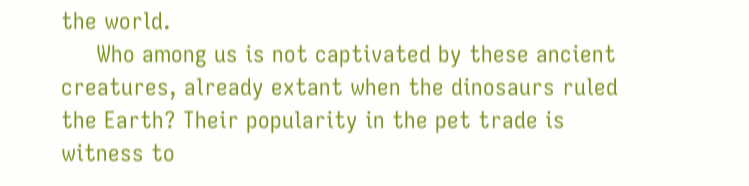the world.
     Who among us is not captivated by these ancient creatures, already extant when the dinosaurs ruled the Earth? Their popularity in the pet trade is witness to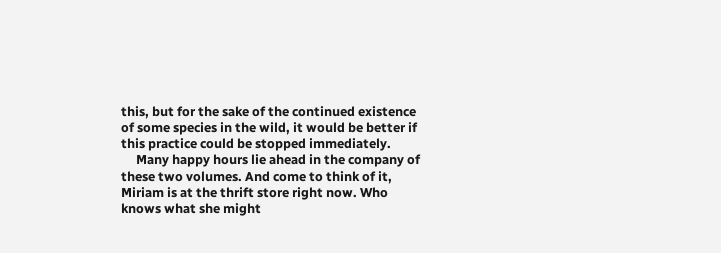this, but for the sake of the continued existence of some species in the wild, it would be better if this practice could be stopped immediately.
     Many happy hours lie ahead in the company of these two volumes. And come to think of it, Miriam is at the thrift store right now. Who knows what she might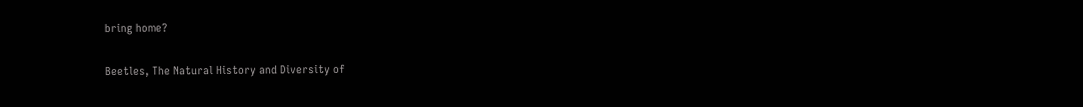bring home?

Beetles, The Natural History and Diversity of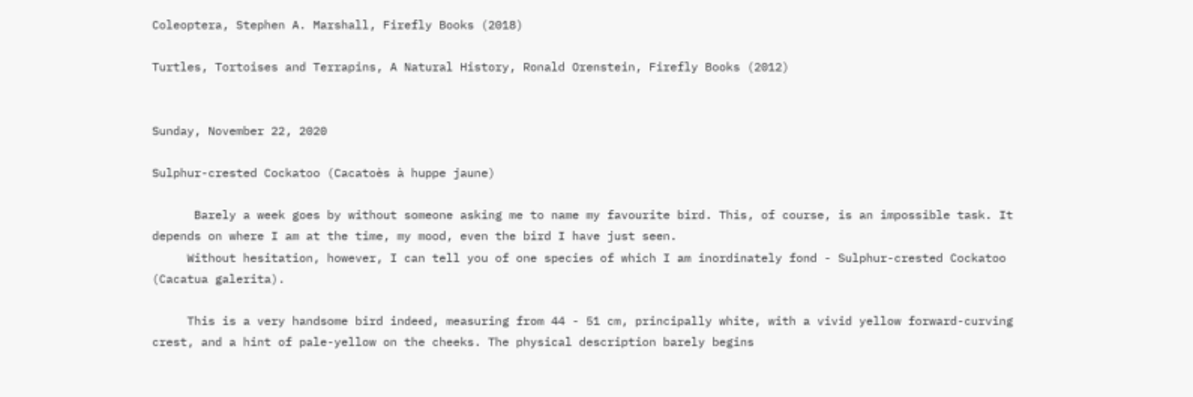Coleoptera, Stephen A. Marshall, Firefly Books (2018)

Turtles, Tortoises and Terrapins, A Natural History, Ronald Orenstein, Firefly Books (2012)


Sunday, November 22, 2020

Sulphur-crested Cockatoo (Cacatoès à huppe jaune)

      Barely a week goes by without someone asking me to name my favourite bird. This, of course, is an impossible task. It depends on where I am at the time, my mood, even the bird I have just seen.
     Without hesitation, however, I can tell you of one species of which I am inordinately fond - Sulphur-crested Cockatoo (Cacatua galerita).

     This is a very handsome bird indeed, measuring from 44 - 51 cm, principally white, with a vivid yellow forward-curving crest, and a hint of pale-yellow on the cheeks. The physical description barely begins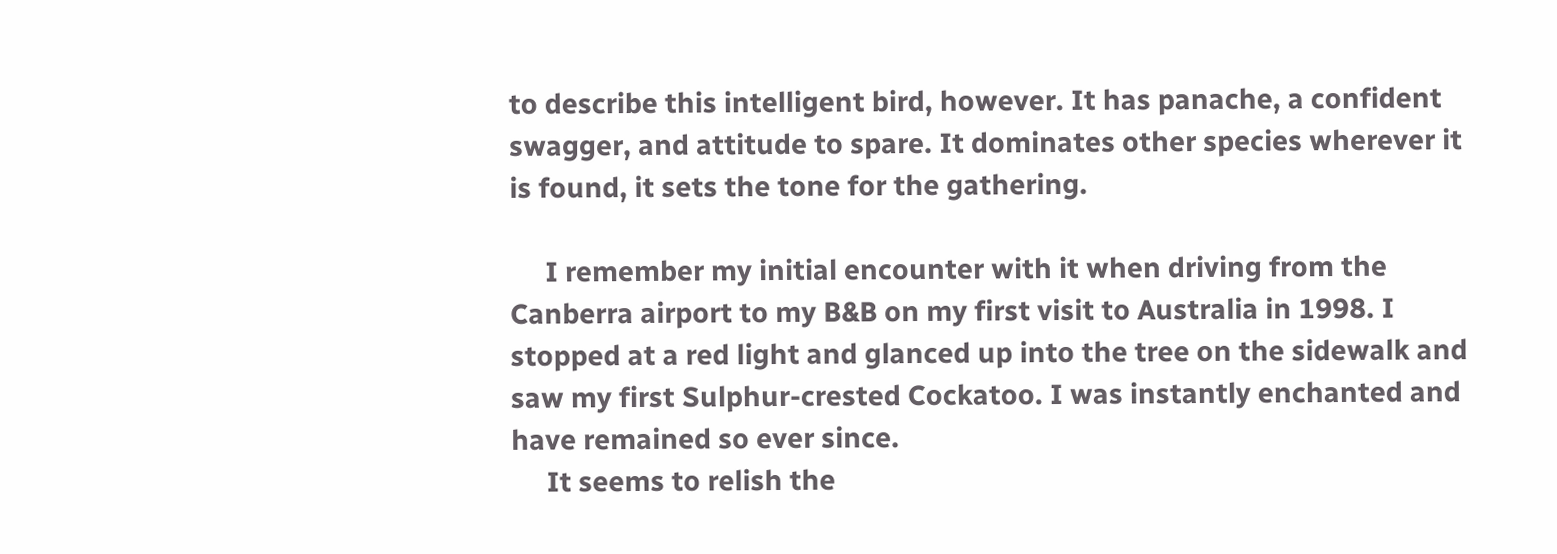to describe this intelligent bird, however. It has panache, a confident swagger, and attitude to spare. It dominates other species wherever it is found, it sets the tone for the gathering.

     I remember my initial encounter with it when driving from the Canberra airport to my B&B on my first visit to Australia in 1998. I stopped at a red light and glanced up into the tree on the sidewalk and saw my first Sulphur-crested Cockatoo. I was instantly enchanted and have remained so ever since.
     It seems to relish the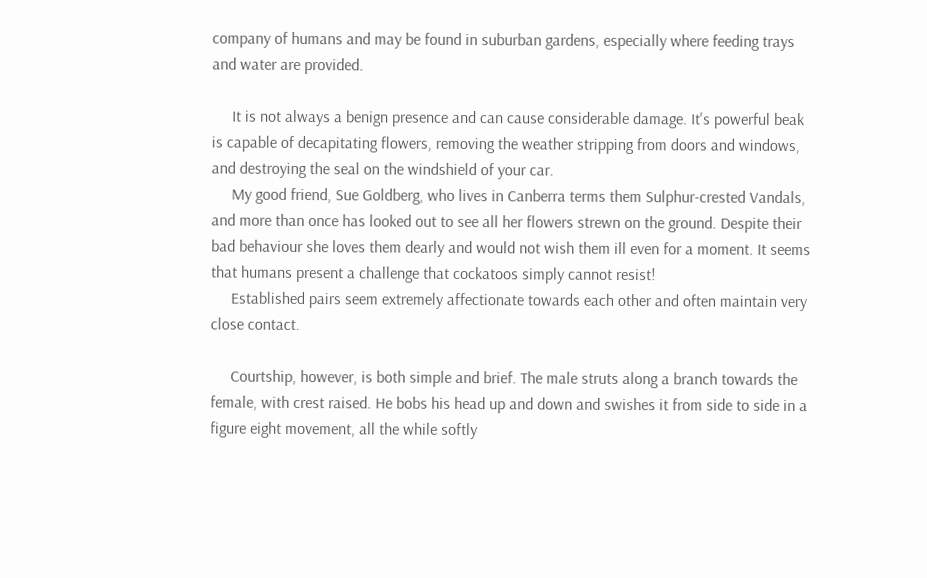company of humans and may be found in suburban gardens, especially where feeding trays and water are provided.

     It is not always a benign presence and can cause considerable damage. It's powerful beak is capable of decapitating flowers, removing the weather stripping from doors and windows, and destroying the seal on the windshield of your car.
     My good friend, Sue Goldberg, who lives in Canberra terms them Sulphur-crested Vandals, and more than once has looked out to see all her flowers strewn on the ground. Despite their bad behaviour she loves them dearly and would not wish them ill even for a moment. It seems that humans present a challenge that cockatoos simply cannot resist!
     Established pairs seem extremely affectionate towards each other and often maintain very close contact.

     Courtship, however, is both simple and brief. The male struts along a branch towards the female, with crest raised. He bobs his head up and down and swishes it from side to side in a figure eight movement, all the while softly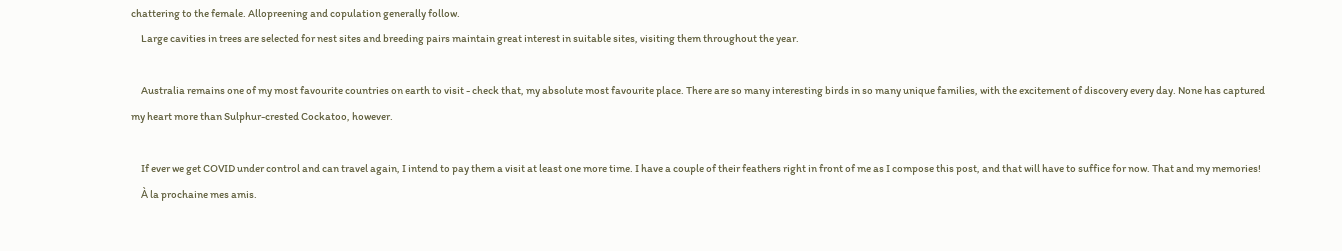chattering to the female. Allopreening and copulation generally follow.
     Large cavities in trees are selected for nest sites and breeding pairs maintain great interest in suitable sites, visiting them throughout the year.

     Australia remains one of my most favourite countries on earth to visit - check that, my absolute most favourite place. There are so many interesting birds in so many unique families, with the excitement of discovery every day. None has captured my heart more than Sulphur-crested Cockatoo, however.

     If ever we get COVID under control and can travel again, I intend to pay them a visit at least one more time. I have a couple of their feathers right in front of me as I compose this post, and that will have to suffice for now. That and my memories!
     À la prochaine mes amis.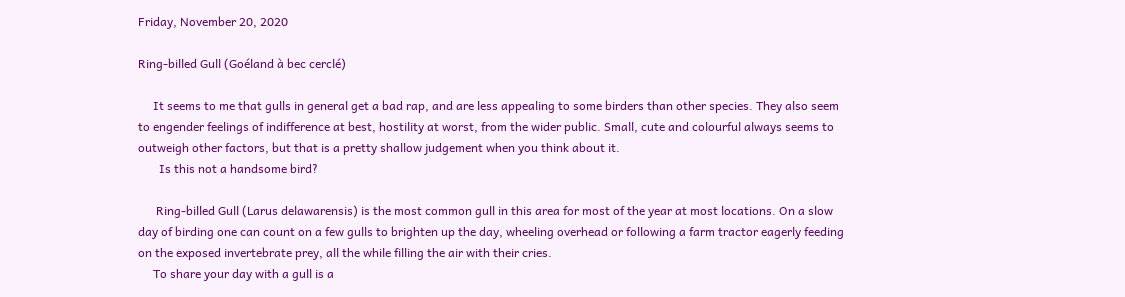Friday, November 20, 2020

Ring-billed Gull (Goéland à bec cerclé)

     It seems to me that gulls in general get a bad rap, and are less appealing to some birders than other species. They also seem to engender feelings of indifference at best, hostility at worst, from the wider public. Small, cute and colourful always seems to outweigh other factors, but that is a pretty shallow judgement when you think about it.
       Is this not a handsome bird?

      Ring-billed Gull (Larus delawarensis) is the most common gull in this area for most of the year at most locations. On a slow day of birding one can count on a few gulls to brighten up the day, wheeling overhead or following a farm tractor eagerly feeding on the exposed invertebrate prey, all the while filling the air with their cries.
     To share your day with a gull is a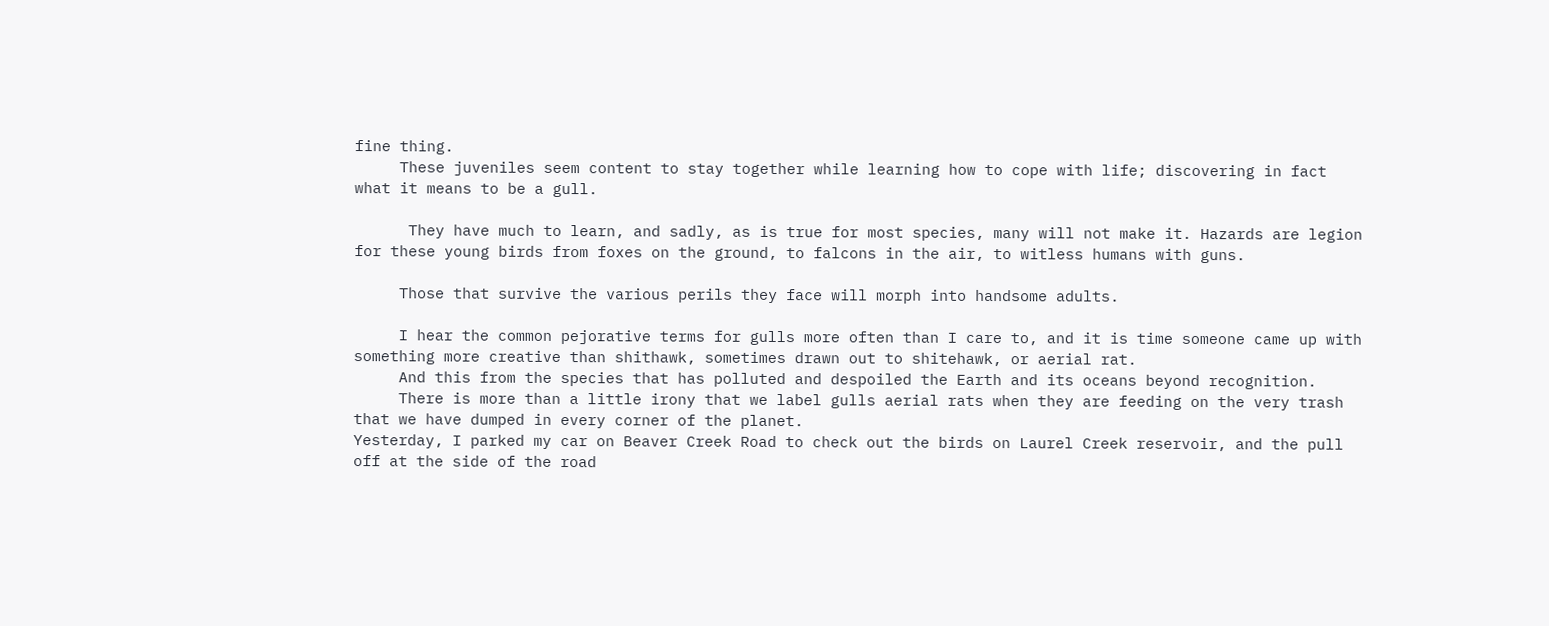fine thing.
     These juveniles seem content to stay together while learning how to cope with life; discovering in fact what it means to be a gull.

      They have much to learn, and sadly, as is true for most species, many will not make it. Hazards are legion for these young birds from foxes on the ground, to falcons in the air, to witless humans with guns.

     Those that survive the various perils they face will morph into handsome adults.

     I hear the common pejorative terms for gulls more often than I care to, and it is time someone came up with something more creative than shithawk, sometimes drawn out to shitehawk, or aerial rat.
     And this from the species that has polluted and despoiled the Earth and its oceans beyond recognition.
     There is more than a little irony that we label gulls aerial rats when they are feeding on the very trash that we have dumped in every corner of the planet.
Yesterday, I parked my car on Beaver Creek Road to check out the birds on Laurel Creek reservoir, and the pull off at the side of the road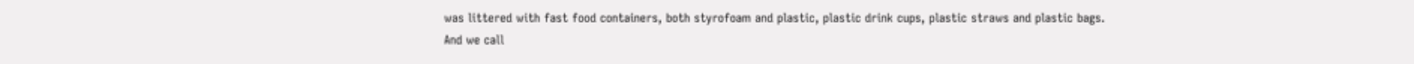was littered with fast food containers, both styrofoam and plastic, plastic drink cups, plastic straws and plastic bags. And we call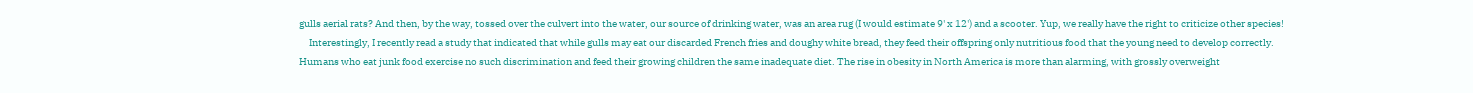gulls aerial rats? And then, by the way, tossed over the culvert into the water, our source of drinking water, was an area rug (I would estimate 9' x 12') and a scooter. Yup, we really have the right to criticize other species!
     Interestingly, I recently read a study that indicated that while gulls may eat our discarded French fries and doughy white bread, they feed their offspring only nutritious food that the young need to develop correctly. Humans who eat junk food exercise no such discrimination and feed their growing children the same inadequate diet. The rise in obesity in North America is more than alarming, with grossly overweight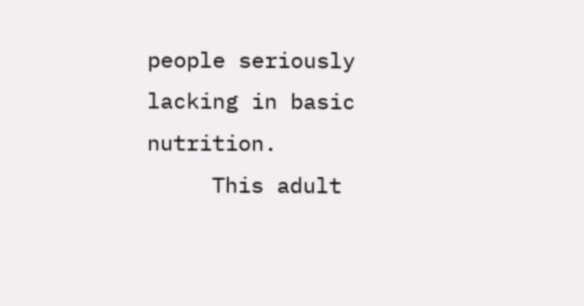people seriously lacking in basic nutrition.
     This adult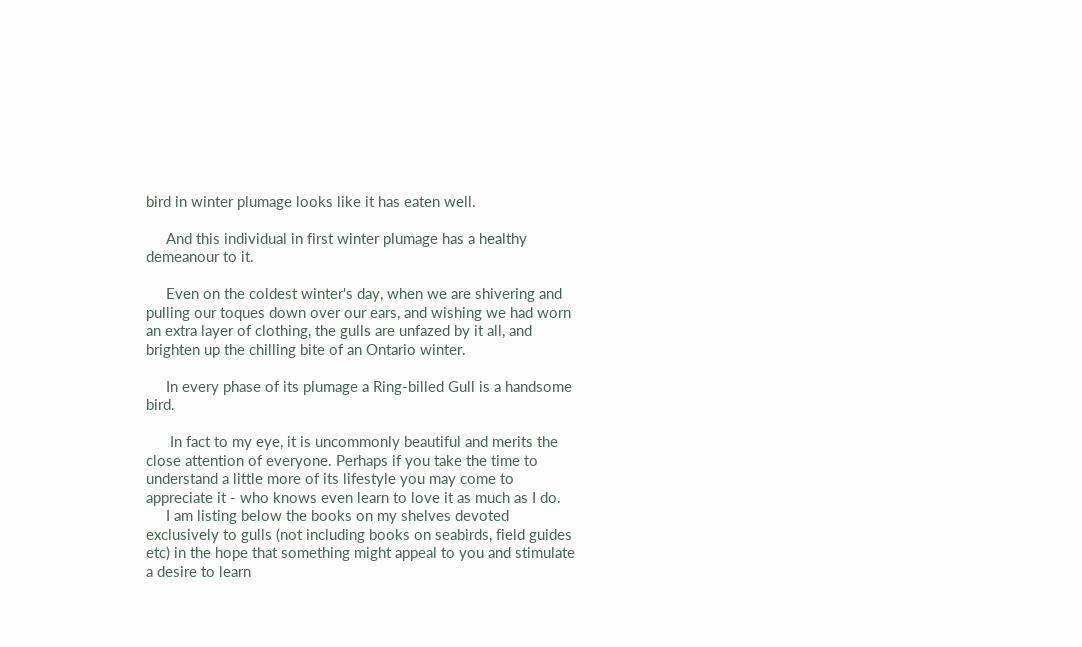bird in winter plumage looks like it has eaten well.

     And this individual in first winter plumage has a healthy demeanour to it.

     Even on the coldest winter's day, when we are shivering and pulling our toques down over our ears, and wishing we had worn an extra layer of clothing, the gulls are unfazed by it all, and brighten up the chilling bite of an Ontario winter.

     In every phase of its plumage a Ring-billed Gull is a handsome bird.

      In fact to my eye, it is uncommonly beautiful and merits the close attention of everyone. Perhaps if you take the time to understand a little more of its lifestyle you may come to appreciate it - who knows even learn to love it as much as I do.
     I am listing below the books on my shelves devoted exclusively to gulls (not including books on seabirds, field guides etc) in the hope that something might appeal to you and stimulate a desire to learn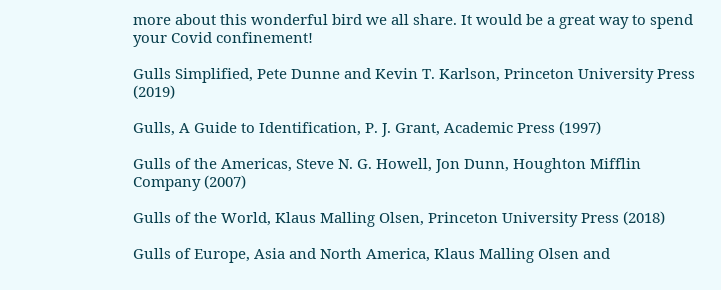more about this wonderful bird we all share. It would be a great way to spend your Covid confinement!

Gulls Simplified, Pete Dunne and Kevin T. Karlson, Princeton University Press (2019)

Gulls, A Guide to Identification, P. J. Grant, Academic Press (1997)

Gulls of the Americas, Steve N. G. Howell, Jon Dunn, Houghton Mifflin Company (2007)

Gulls of the World, Klaus Malling Olsen, Princeton University Press (2018)

Gulls of Europe, Asia and North America, Klaus Malling Olsen and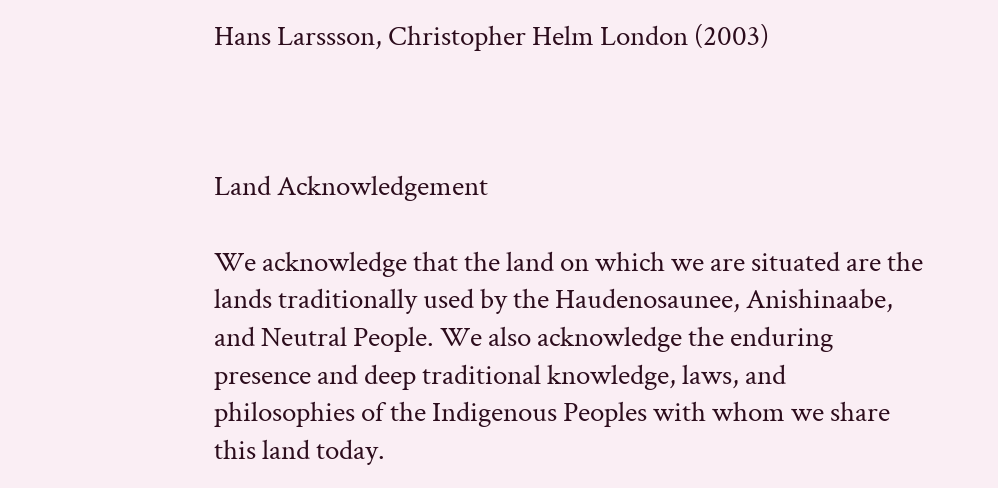Hans Larssson, Christopher Helm London (2003)



Land Acknowledgement

We acknowledge that the land on which we are situated are the lands traditionally used by the Haudenosaunee, Anishinaabe, and Neutral People. We also acknowledge the enduring presence and deep traditional knowledge, laws, and philosophies of the Indigenous Peoples with whom we share this land today.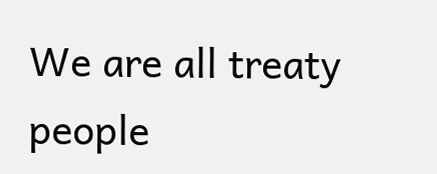We are all treaty people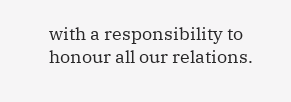with a responsibility to honour all our relations.